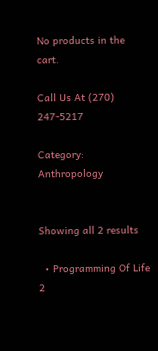No products in the cart.

Call Us At (270) 247-5217

Category: Anthropology


Showing all 2 results

  • Programming Of Life 2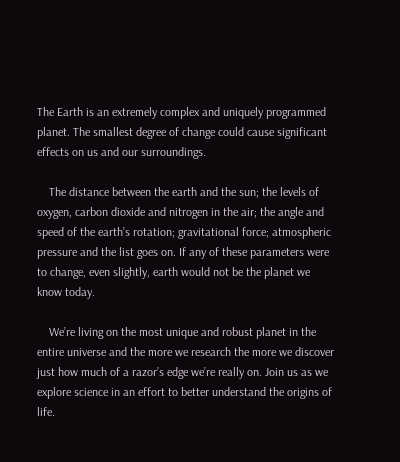The Earth is an extremely complex and uniquely programmed planet. The smallest degree of change could cause significant effects on us and our surroundings.

    The distance between the earth and the sun; the levels of oxygen, carbon dioxide and nitrogen in the air; the angle and speed of the earth’s rotation; gravitational force; atmospheric pressure and the list goes on. If any of these parameters were to change, even slightly, earth would not be the planet we know today.

    We’re living on the most unique and robust planet in the entire universe and the more we research the more we discover just how much of a razor’s edge we’re really on. Join us as we explore science in an effort to better understand the origins of life.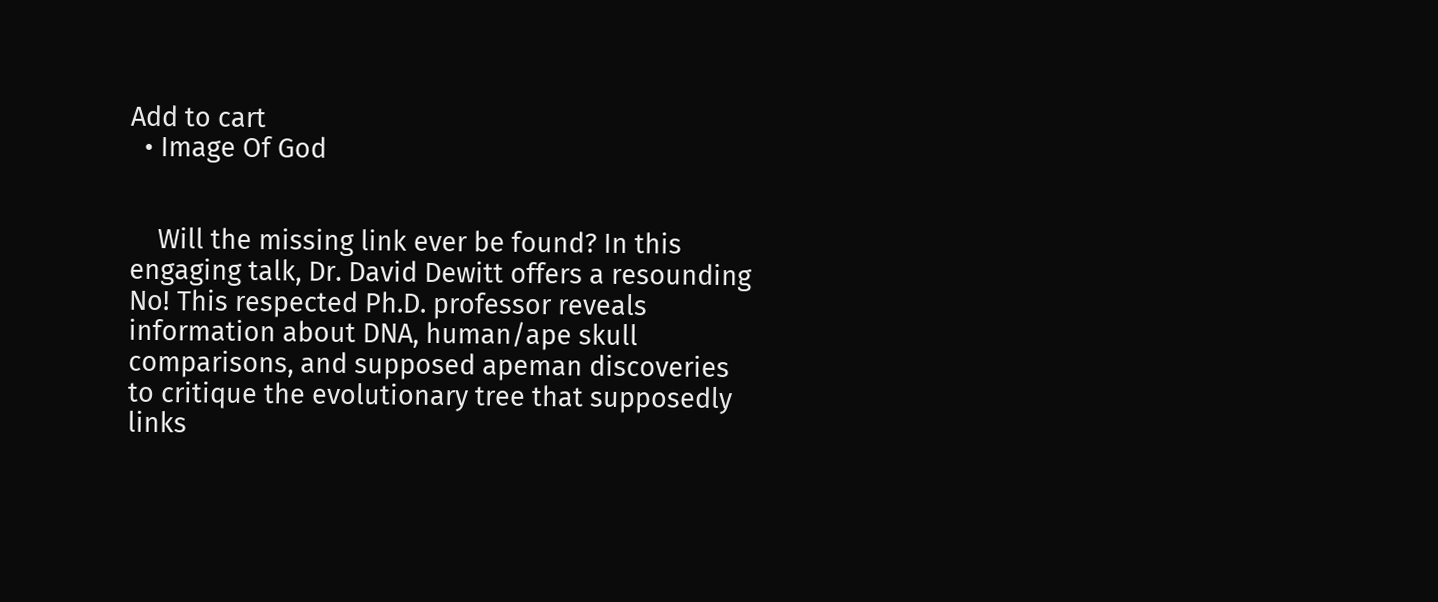Add to cart
  • Image Of God


    Will the missing link ever be found? In this engaging talk, Dr. David Dewitt offers a resounding No! This respected Ph.D. professor reveals information about DNA, human/ape skull comparisons, and supposed apeman discoveries to critique the evolutionary tree that supposedly links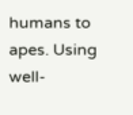humans to apes. Using well-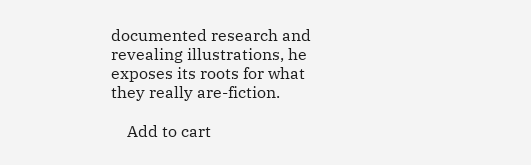documented research and revealing illustrations, he exposes its roots for what they really are-fiction.

    Add to cart